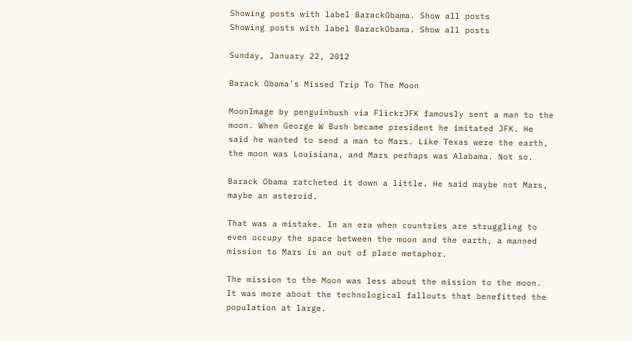Showing posts with label BarackObama. Show all posts
Showing posts with label BarackObama. Show all posts

Sunday, January 22, 2012

Barack Obama's Missed Trip To The Moon

MoonImage by penguinbush via FlickrJFK famously sent a man to the moon. When George W Bush became president he imitated JFK. He said he wanted to send a man to Mars. Like Texas were the earth, the moon was Louisiana, and Mars perhaps was Alabama. Not so.

Barack Obama ratcheted it down a little. He said maybe not Mars, maybe an asteroid.

That was a mistake. In an era when countries are struggling to even occupy the space between the moon and the earth, a manned mission to Mars is an out of place metaphor.

The mission to the Moon was less about the mission to the moon. It was more about the technological fallouts that benefitted the population at large.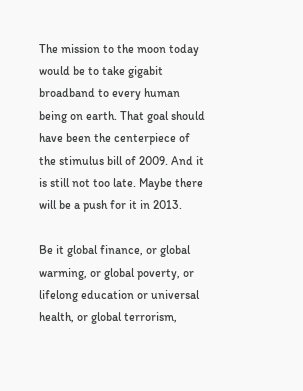The mission to the moon today would be to take gigabit broadband to every human being on earth. That goal should have been the centerpiece of the stimulus bill of 2009. And it is still not too late. Maybe there will be a push for it in 2013.

Be it global finance, or global warming, or global poverty, or lifelong education or universal health, or global terrorism,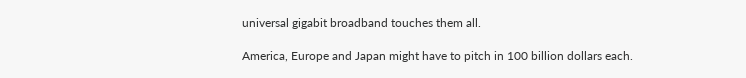universal gigabit broadband touches them all.

America, Europe and Japan might have to pitch in 100 billion dollars each.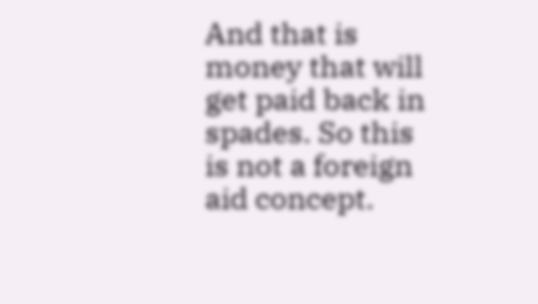And that is money that will get paid back in spades. So this is not a foreign aid concept.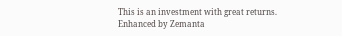This is an investment with great returns.
Enhanced by Zemanta